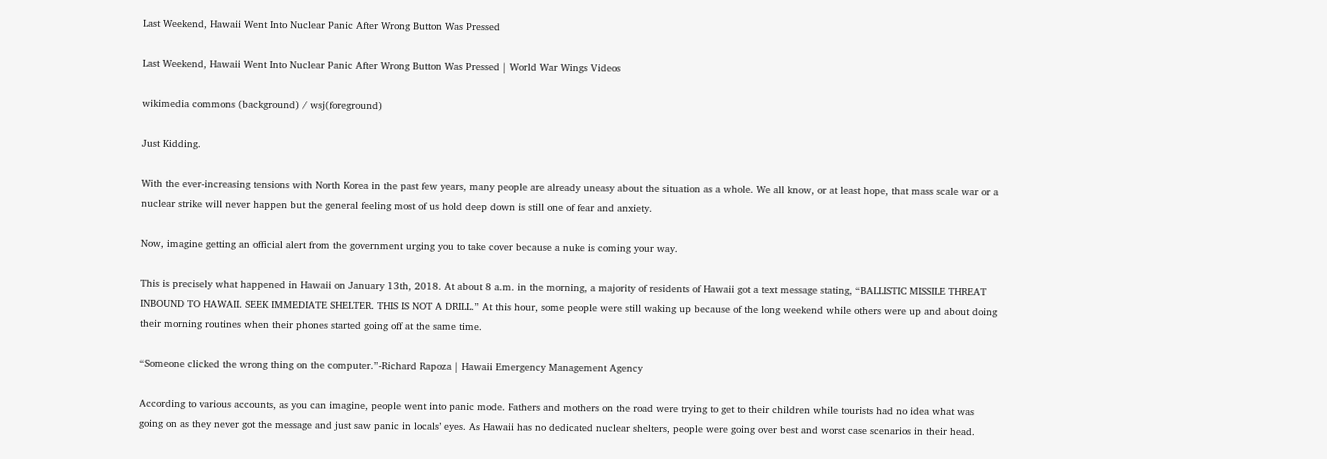Last Weekend, Hawaii Went Into Nuclear Panic After Wrong Button Was Pressed

Last Weekend, Hawaii Went Into Nuclear Panic After Wrong Button Was Pressed | World War Wings Videos

wikimedia commons (background) / wsj(foreground)

Just Kidding.

With the ever-increasing tensions with North Korea in the past few years, many people are already uneasy about the situation as a whole. We all know, or at least hope, that mass scale war or a nuclear strike will never happen but the general feeling most of us hold deep down is still one of fear and anxiety.

Now, imagine getting an official alert from the government urging you to take cover because a nuke is coming your way.

This is precisely what happened in Hawaii on January 13th, 2018. At about 8 a.m. in the morning, a majority of residents of Hawaii got a text message stating, “BALLISTIC MISSILE THREAT INBOUND TO HAWAII. SEEK IMMEDIATE SHELTER. THIS IS NOT A DRILL.” At this hour, some people were still waking up because of the long weekend while others were up and about doing their morning routines when their phones started going off at the same time.

“Someone clicked the wrong thing on the computer.”-Richard Rapoza | Hawaii Emergency Management Agency

According to various accounts, as you can imagine, people went into panic mode. Fathers and mothers on the road were trying to get to their children while tourists had no idea what was going on as they never got the message and just saw panic in locals’ eyes. As Hawaii has no dedicated nuclear shelters, people were going over best and worst case scenarios in their head.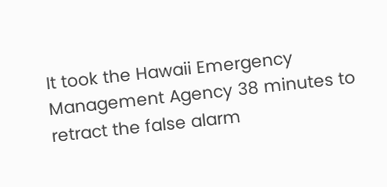It took the Hawaii Emergency Management Agency 38 minutes to retract the false alarm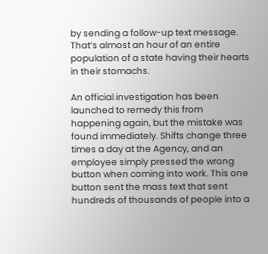by sending a follow-up text message. That’s almost an hour of an entire population of a state having their hearts in their stomachs.

An official investigation has been launched to remedy this from happening again, but the mistake was found immediately. Shifts change three times a day at the Agency, and an employee simply pressed the wrong button when coming into work. This one button sent the mass text that sent hundreds of thousands of people into a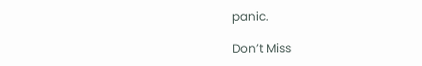panic.

Don’t Miss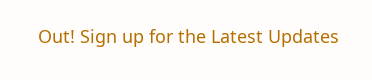Out! Sign up for the Latest Updates